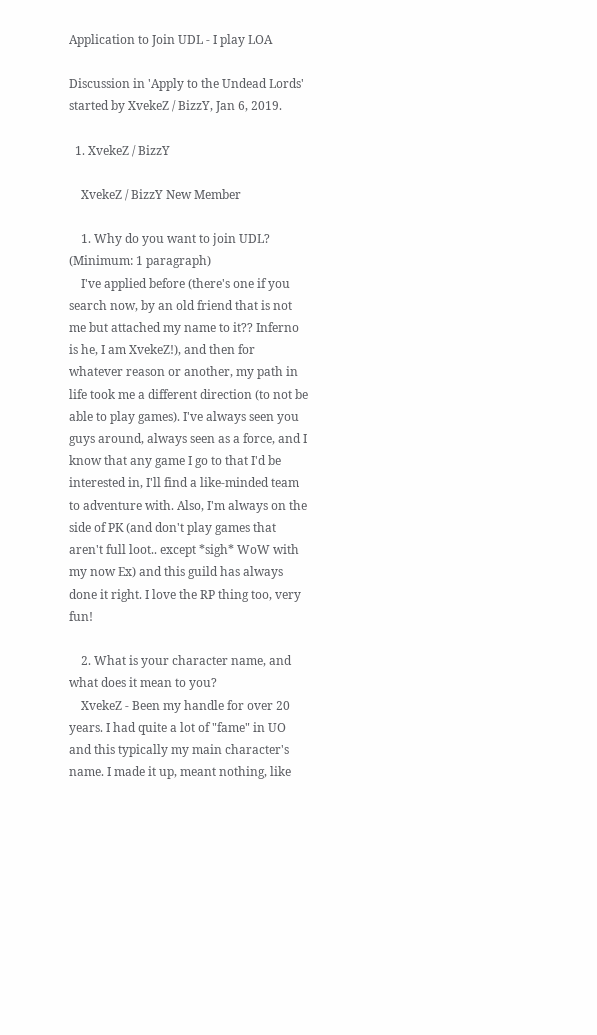Application to Join UDL - I play LOA

Discussion in 'Apply to the Undead Lords' started by XvekeZ / BizzY, Jan 6, 2019.

  1. XvekeZ / BizzY

    XvekeZ / BizzY New Member

    1. Why do you want to join UDL? (Minimum: 1 paragraph)
    I've applied before (there's one if you search now, by an old friend that is not me but attached my name to it?? Inferno is he, I am XvekeZ!), and then for whatever reason or another, my path in life took me a different direction (to not be able to play games). I've always seen you guys around, always seen as a force, and I know that any game I go to that I'd be interested in, I'll find a like-minded team to adventure with. Also, I'm always on the side of PK (and don't play games that aren't full loot.. except *sigh* WoW with my now Ex) and this guild has always done it right. I love the RP thing too, very fun!

    2. What is your character name, and what does it mean to you?
    XvekeZ - Been my handle for over 20 years. I had quite a lot of "fame" in UO and this typically my main character's name. I made it up, meant nothing, like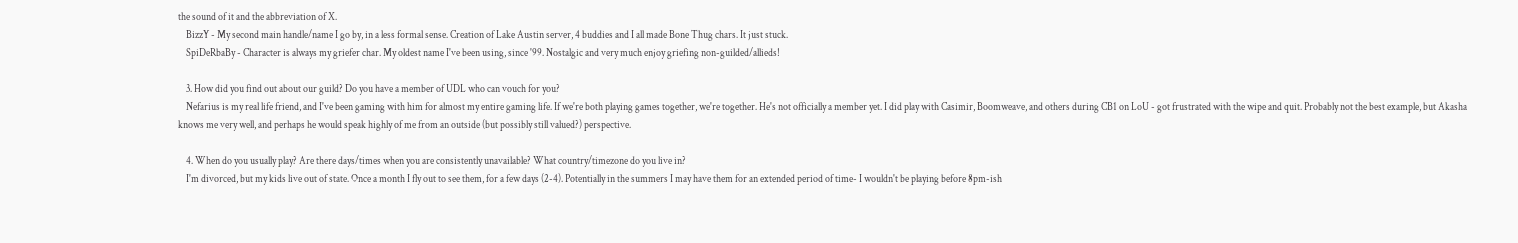the sound of it and the abbreviation of X.
    BizzY - My second main handle/name I go by, in a less formal sense. Creation of Lake Austin server, 4 buddies and I all made Bone Thug chars. It just stuck.
    SpiDeRbaBy - Character is always my griefer char. My oldest name I've been using, since '99. Nostalgic and very much enjoy griefing non-guilded/allieds!

    3. How did you find out about our guild? Do you have a member of UDL who can vouch for you?
    Nefarius is my real life friend, and I've been gaming with him for almost my entire gaming life. If we're both playing games together, we're together. He's not officially a member yet. I did play with Casimir, Boomweave, and others during CB1 on LoU - got frustrated with the wipe and quit. Probably not the best example, but Akasha knows me very well, and perhaps he would speak highly of me from an outside (but possibly still valued?) perspective.

    4. When do you usually play? Are there days/times when you are consistently unavailable? What country/timezone do you live in?
    I'm divorced, but my kids live out of state. Once a month I fly out to see them, for a few days (2-4). Potentially in the summers I may have them for an extended period of time- I wouldn't be playing before 8pm-ish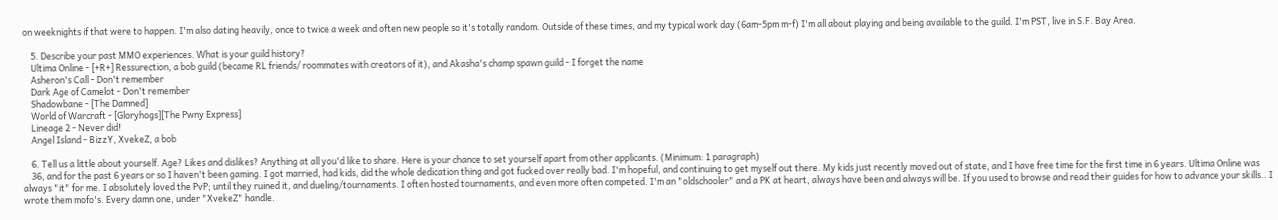on weeknights if that were to happen. I'm also dating heavily, once to twice a week and often new people so it's totally random. Outside of these times, and my typical work day (6am-5pm m-f) I'm all about playing and being available to the guild. I'm PST, live in S.F. Bay Area.

    5. Describe your past MMO experiences. What is your guild history?
    Ultima Online - [+R+] Ressurection, a bob guild (became RL friends/ roommates with creators of it), and Akasha's champ spawn guild - I forget the name
    Asheron's Call - Don't remember
    Dark Age of Camelot - Don't remember
    Shadowbane - [The Damned]
    World of Warcraft - [Gloryhogs][The Pwny Express]
    Lineage 2 - Never did!
    Angel Island - BizzY, XvekeZ, a bob

    6. Tell us a little about yourself. Age? Likes and dislikes? Anything at all you'd like to share. Here is your chance to set yourself apart from other applicants. (Minimum: 1 paragraph)
    36, and for the past 6 years or so I haven't been gaming. I got married, had kids, did the whole dedication thing and got fucked over really bad. I'm hopeful, and continuing to get myself out there. My kids just recently moved out of state, and I have free time for the first time in 6 years. Ultima Online was always "it" for me. I absolutely loved the PvP; until they ruined it, and dueling/tournaments. I often hosted tournaments, and even more often competed. I'm an "oldschooler" and a PK at heart, always have been and always will be. If you used to browse and read their guides for how to advance your skills.. I wrote them mofo's. Every damn one, under "XvekeZ" handle.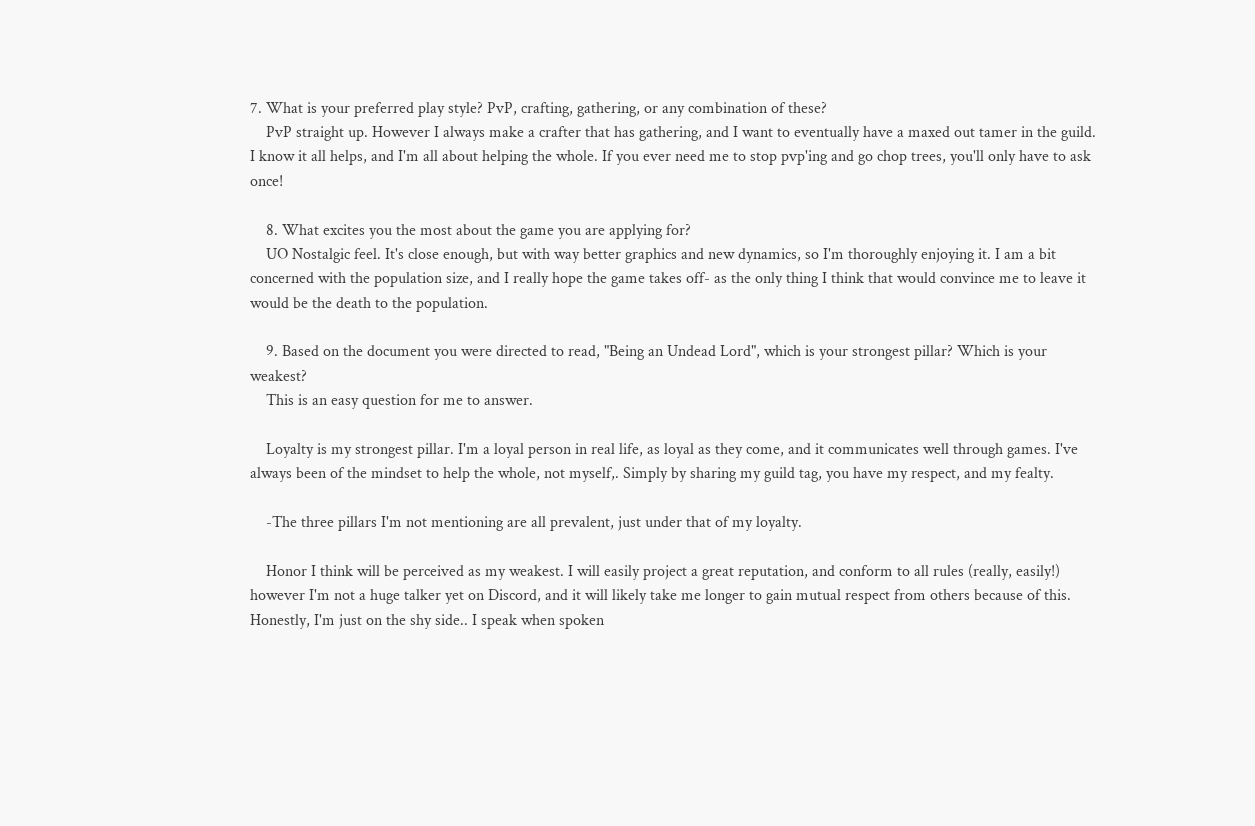7. What is your preferred play style? PvP, crafting, gathering, or any combination of these?
    PvP straight up. However I always make a crafter that has gathering, and I want to eventually have a maxed out tamer in the guild. I know it all helps, and I'm all about helping the whole. If you ever need me to stop pvp'ing and go chop trees, you'll only have to ask once!

    8. What excites you the most about the game you are applying for?
    UO Nostalgic feel. It's close enough, but with way better graphics and new dynamics, so I'm thoroughly enjoying it. I am a bit concerned with the population size, and I really hope the game takes off- as the only thing I think that would convince me to leave it would be the death to the population.

    9. Based on the document you were directed to read, "Being an Undead Lord", which is your strongest pillar? Which is your weakest?
    This is an easy question for me to answer.

    Loyalty is my strongest pillar. I'm a loyal person in real life, as loyal as they come, and it communicates well through games. I've always been of the mindset to help the whole, not myself,. Simply by sharing my guild tag, you have my respect, and my fealty.

    -The three pillars I'm not mentioning are all prevalent, just under that of my loyalty.

    Honor I think will be perceived as my weakest. I will easily project a great reputation, and conform to all rules (really, easily!) however I'm not a huge talker yet on Discord, and it will likely take me longer to gain mutual respect from others because of this. Honestly, I'm just on the shy side.. I speak when spoken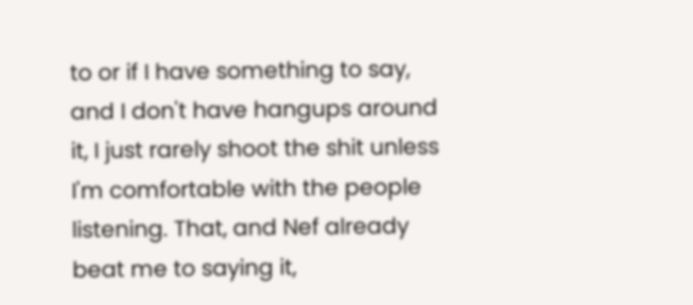to or if I have something to say, and I don't have hangups around it, I just rarely shoot the shit unless I'm comfortable with the people listening. That, and Nef already beat me to saying it,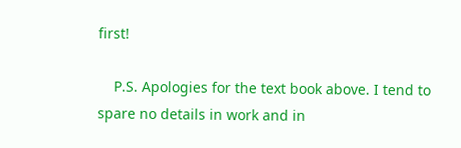first!

    P.S. Apologies for the text book above. I tend to spare no details in work and in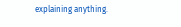explaining anything.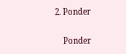2. Ponder

    Ponder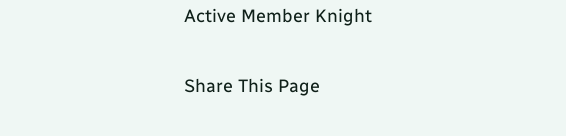Active Member Knight


Share This Page